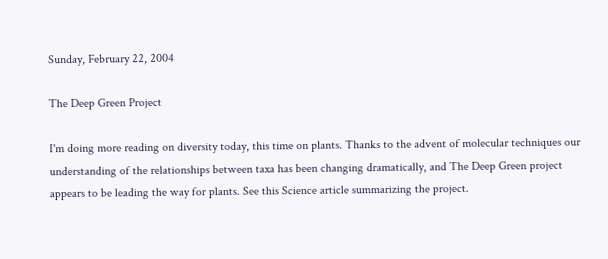Sunday, February 22, 2004

The Deep Green Project

I'm doing more reading on diversity today, this time on plants. Thanks to the advent of molecular techniques our understanding of the relationships between taxa has been changing dramatically, and The Deep Green project appears to be leading the way for plants. See this Science article summarizing the project.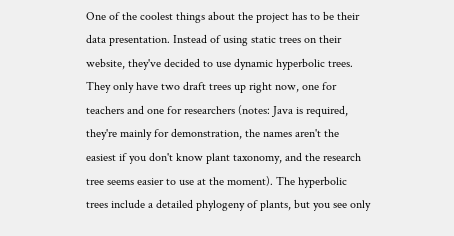One of the coolest things about the project has to be their data presentation. Instead of using static trees on their website, they've decided to use dynamic hyperbolic trees. They only have two draft trees up right now, one for teachers and one for researchers (notes: Java is required, they're mainly for demonstration, the names aren't the easiest if you don't know plant taxonomy, and the research tree seems easier to use at the moment). The hyperbolic trees include a detailed phylogeny of plants, but you see only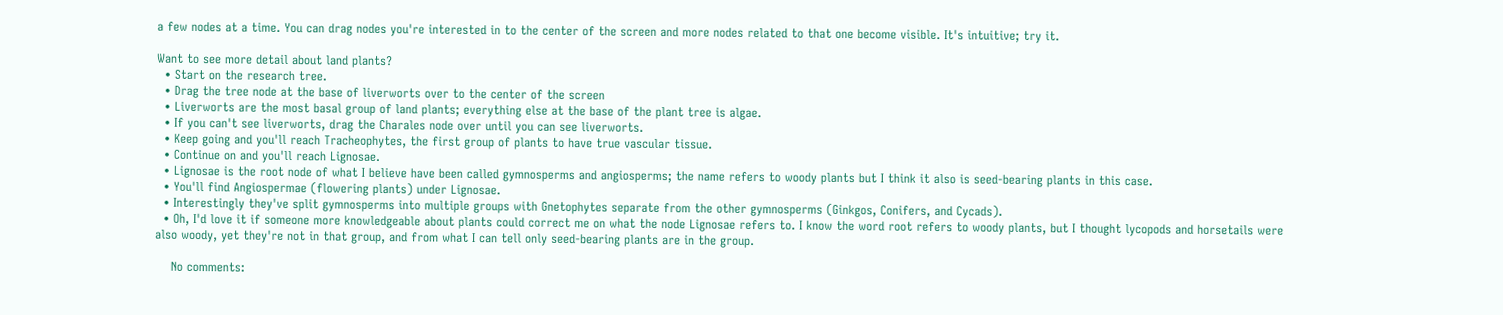a few nodes at a time. You can drag nodes you're interested in to the center of the screen and more nodes related to that one become visible. It's intuitive; try it.

Want to see more detail about land plants?
  • Start on the research tree.
  • Drag the tree node at the base of liverworts over to the center of the screen
  • Liverworts are the most basal group of land plants; everything else at the base of the plant tree is algae.
  • If you can't see liverworts, drag the Charales node over until you can see liverworts.
  • Keep going and you'll reach Tracheophytes, the first group of plants to have true vascular tissue.
  • Continue on and you'll reach Lignosae.
  • Lignosae is the root node of what I believe have been called gymnosperms and angiosperms; the name refers to woody plants but I think it also is seed-bearing plants in this case.
  • You'll find Angiospermae (flowering plants) under Lignosae.
  • Interestingly they've split gymnosperms into multiple groups with Gnetophytes separate from the other gymnosperms (Ginkgos, Conifers, and Cycads).
  • Oh, I'd love it if someone more knowledgeable about plants could correct me on what the node Lignosae refers to. I know the word root refers to woody plants, but I thought lycopods and horsetails were also woody, yet they're not in that group, and from what I can tell only seed-bearing plants are in the group.

    No comments: